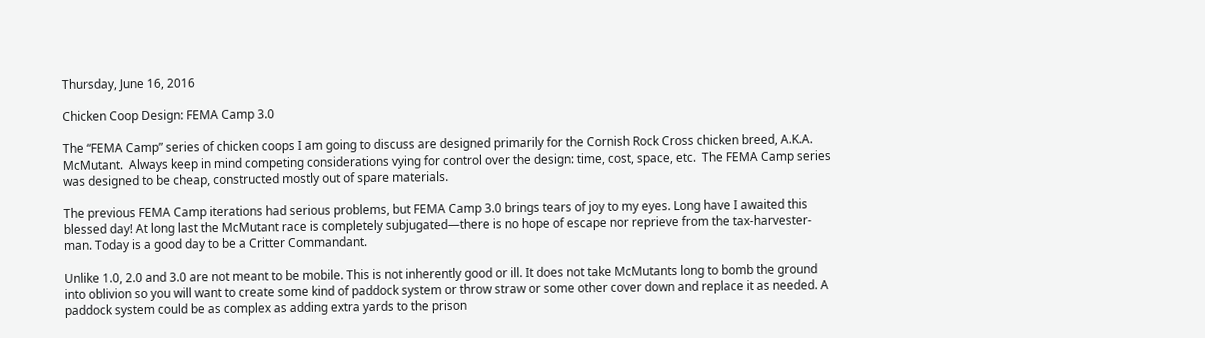Thursday, June 16, 2016

Chicken Coop Design: FEMA Camp 3.0

The “FEMA Camp” series of chicken coops I am going to discuss are designed primarily for the Cornish Rock Cross chicken breed, A.K.A. McMutant.  Always keep in mind competing considerations vying for control over the design: time, cost, space, etc.  The FEMA Camp series was designed to be cheap, constructed mostly out of spare materials.

The previous FEMA Camp iterations had serious problems, but FEMA Camp 3.0 brings tears of joy to my eyes. Long have I awaited this blessed day! At long last the McMutant race is completely subjugated—there is no hope of escape nor reprieve from the tax-harvester-man. Today is a good day to be a Critter Commandant.

Unlike 1.0, 2.0 and 3.0 are not meant to be mobile. This is not inherently good or ill. It does not take McMutants long to bomb the ground into oblivion so you will want to create some kind of paddock system or throw straw or some other cover down and replace it as needed. A paddock system could be as complex as adding extra yards to the prison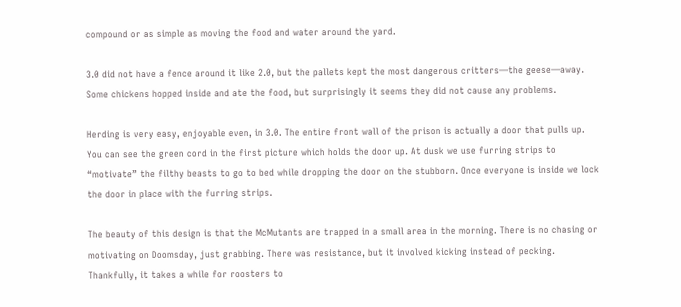compound or as simple as moving the food and water around the yard.

3.0 did not have a fence around it like 2.0, but the pallets kept the most dangerous critters—the geese—away. Some chickens hopped inside and ate the food, but surprisingly it seems they did not cause any problems.

Herding is very easy, enjoyable even, in 3.0. The entire front wall of the prison is actually a door that pulls up. You can see the green cord in the first picture which holds the door up. At dusk we use furring strips to “motivate” the filthy beasts to go to bed while dropping the door on the stubborn. Once everyone is inside we lock the door in place with the furring strips.

The beauty of this design is that the McMutants are trapped in a small area in the morning. There is no chasing or motivating on Doomsday, just grabbing. There was resistance, but it involved kicking instead of pecking. Thankfully, it takes a while for roosters to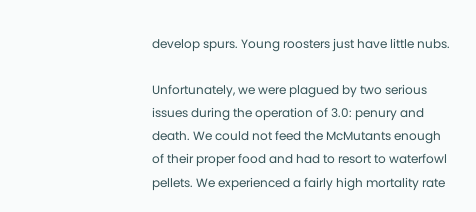develop spurs. Young roosters just have little nubs.

Unfortunately, we were plagued by two serious issues during the operation of 3.0: penury and death. We could not feed the McMutants enough of their proper food and had to resort to waterfowl pellets. We experienced a fairly high mortality rate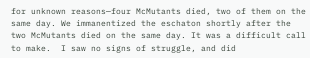for unknown reasons—four McMutants died, two of them on the same day. We immanentized the eschaton shortly after the two McMutants died on the same day. It was a difficult call to make.  I saw no signs of struggle, and did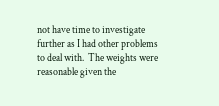not have time to investigate further as I had other problems to deal with.  The weights were reasonable given the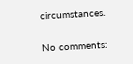circumstances.

No comments: